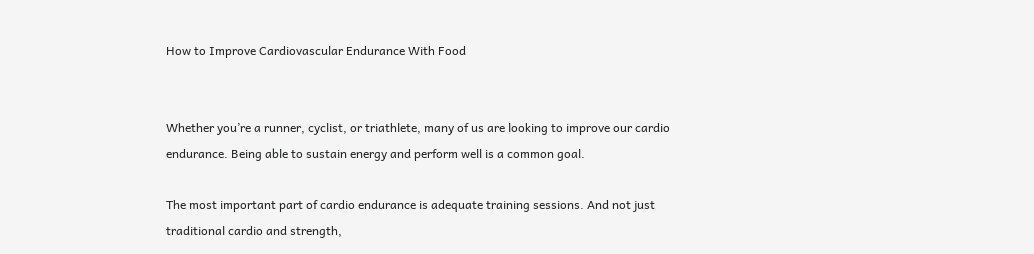How to Improve Cardiovascular Endurance With Food


Whether you’re a runner, cyclist, or triathlete, many of us are looking to improve our cardio endurance. Being able to sustain energy and perform well is a common goal.

The most important part of cardio endurance is adequate training sessions. And not just traditional cardio and strength,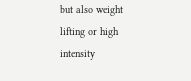but also weight lifting or high intensity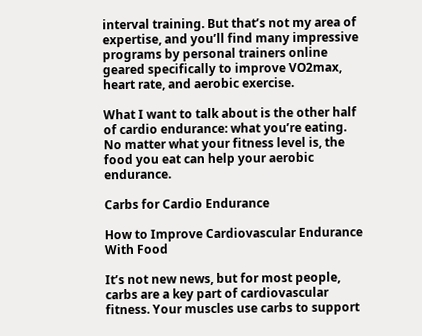interval training. But that’s not my area of expertise, and you’ll find many impressive programs by personal trainers online geared specifically to improve VO2max, heart rate, and aerobic exercise.

What I want to talk about is the other half of cardio endurance: what you’re eating. No matter what your fitness level is, the food you eat can help your aerobic endurance.

Carbs for Cardio Endurance

How to Improve Cardiovascular Endurance With Food

It’s not new news, but for most people, carbs are a key part of cardiovascular fitness. Your muscles use carbs to support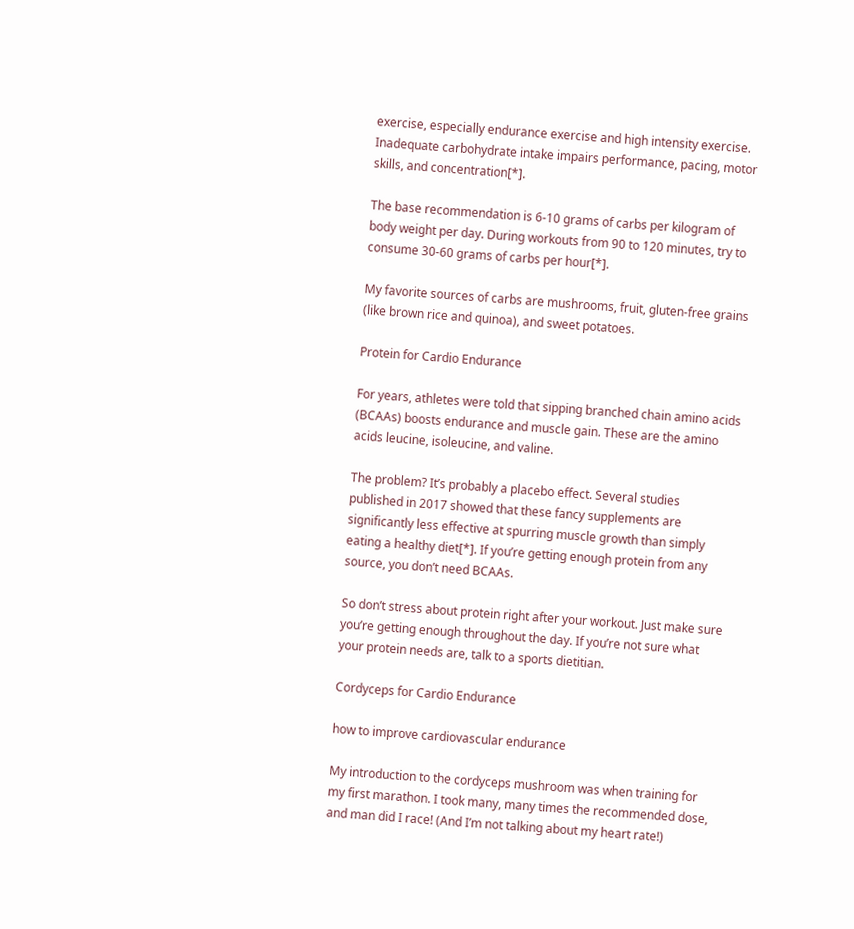exercise, especially endurance exercise and high intensity exercise. Inadequate carbohydrate intake impairs performance, pacing, motor skills, and concentration[*].

The base recommendation is 6-10 grams of carbs per kilogram of body weight per day. During workouts from 90 to 120 minutes, try to consume 30-60 grams of carbs per hour[*].

My favorite sources of carbs are mushrooms, fruit, gluten-free grains (like brown rice and quinoa), and sweet potatoes.

Protein for Cardio Endurance

For years, athletes were told that sipping branched chain amino acids (BCAAs) boosts endurance and muscle gain. These are the amino acids leucine, isoleucine, and valine.

The problem? It’s probably a placebo effect. Several studies published in 2017 showed that these fancy supplements are significantly less effective at spurring muscle growth than simply eating a healthy diet[*]. If you’re getting enough protein from any source, you don’t need BCAAs.

So don’t stress about protein right after your workout. Just make sure you’re getting enough throughout the day. If you’re not sure what your protein needs are, talk to a sports dietitian.

Cordyceps for Cardio Endurance

how to improve cardiovascular endurance

My introduction to the cordyceps mushroom was when training for my first marathon. I took many, many times the recommended dose, and man did I race! (And I’m not talking about my heart rate!)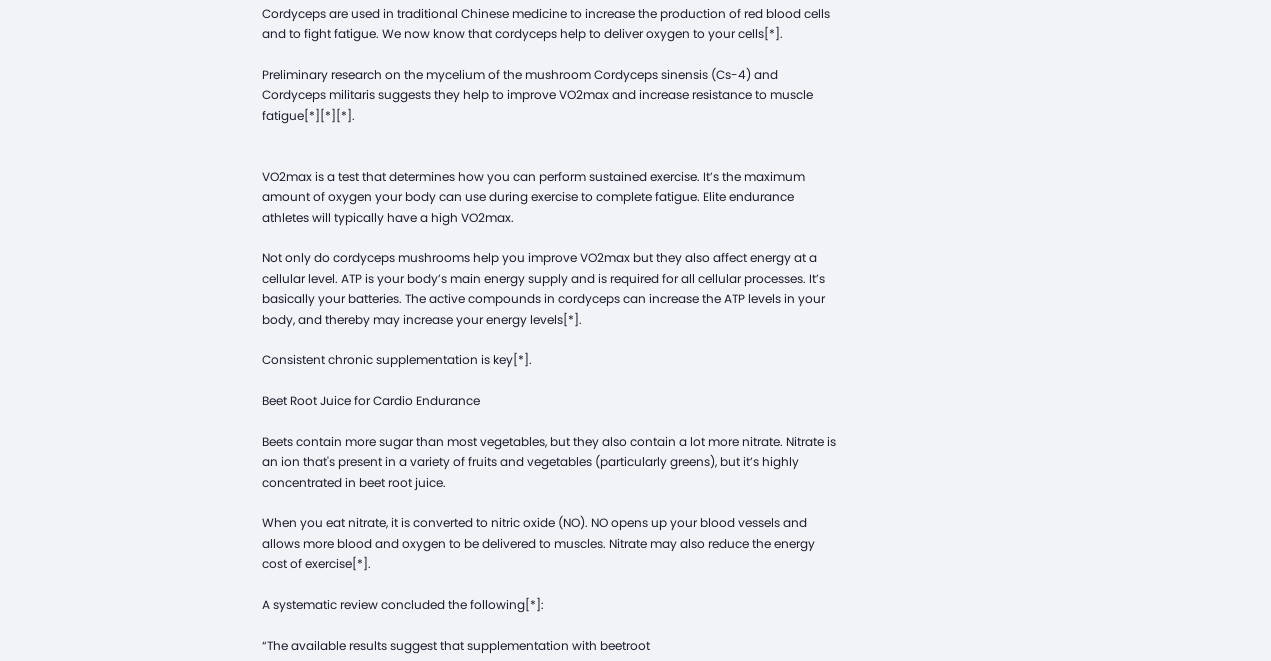Cordyceps are used in traditional Chinese medicine to increase the production of red blood cells and to fight fatigue. We now know that cordyceps help to deliver oxygen to your cells[*].

Preliminary research on the mycelium of the mushroom Cordyceps sinensis (Cs-4) and Cordyceps militaris suggests they help to improve VO2max and increase resistance to muscle fatigue[*][*][*].


VO2max is a test that determines how you can perform sustained exercise. It’s the maximum amount of oxygen your body can use during exercise to complete fatigue. Elite endurance athletes will typically have a high VO2max.

Not only do cordyceps mushrooms help you improve VO2max but they also affect energy at a cellular level. ATP is your body’s main energy supply and is required for all cellular processes. It’s basically your batteries. The active compounds in cordyceps can increase the ATP levels in your body, and thereby may increase your energy levels[*].

Consistent chronic supplementation is key[*].

Beet Root Juice for Cardio Endurance

Beets contain more sugar than most vegetables, but they also contain a lot more nitrate. Nitrate is an ion that's present in a variety of fruits and vegetables (particularly greens), but it’s highly concentrated in beet root juice.

When you eat nitrate, it is converted to nitric oxide (NO). NO opens up your blood vessels and allows more blood and oxygen to be delivered to muscles. Nitrate may also reduce the energy cost of exercise[*].

A systematic review concluded the following[*]:

“The available results suggest that supplementation with beetroot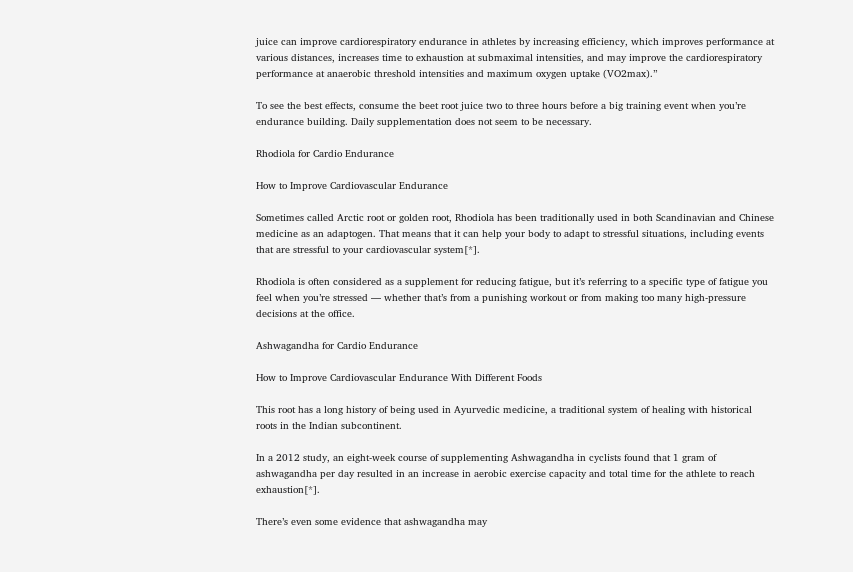juice can improve cardiorespiratory endurance in athletes by increasing efficiency, which improves performance at various distances, increases time to exhaustion at submaximal intensities, and may improve the cardiorespiratory performance at anaerobic threshold intensities and maximum oxygen uptake (VO2max).”

To see the best effects, consume the beet root juice two to three hours before a big training event when you’re endurance building. Daily supplementation does not seem to be necessary.

Rhodiola for Cardio Endurance

How to Improve Cardiovascular Endurance

Sometimes called Arctic root or golden root, Rhodiola has been traditionally used in both Scandinavian and Chinese medicine as an adaptogen. That means that it can help your body to adapt to stressful situations, including events that are stressful to your cardiovascular system[*].

Rhodiola is often considered as a supplement for reducing fatigue, but it’s referring to a specific type of fatigue you feel when you’re stressed — whether that’s from a punishing workout or from making too many high-pressure decisions at the office.

Ashwagandha for Cardio Endurance

How to Improve Cardiovascular Endurance With Different Foods

This root has a long history of being used in Ayurvedic medicine, a traditional system of healing with historical roots in the Indian subcontinent.

In a 2012 study, an eight-week course of supplementing Ashwagandha in cyclists found that 1 gram of ashwagandha per day resulted in an increase in aerobic exercise capacity and total time for the athlete to reach exhaustion[*].

There’s even some evidence that ashwagandha may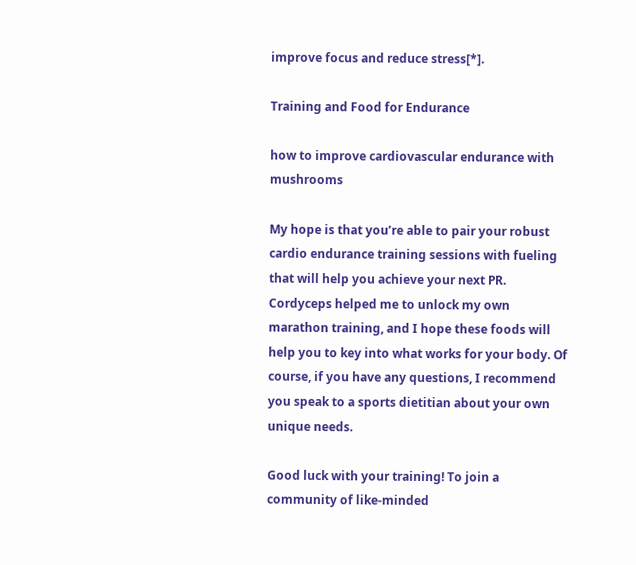improve focus and reduce stress[*].

Training and Food for Endurance

how to improve cardiovascular endurance with mushrooms

My hope is that you’re able to pair your robust cardio endurance training sessions with fueling that will help you achieve your next PR. Cordyceps helped me to unlock my own marathon training, and I hope these foods will help you to key into what works for your body. Of course, if you have any questions, I recommend you speak to a sports dietitian about your own unique needs.

Good luck with your training! To join a community of like-minded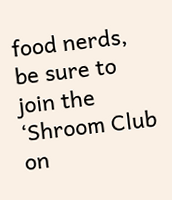food nerds, be sure to join the ‘Shroom Club on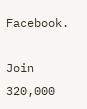Facebook.

Join 320,000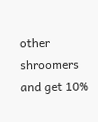other shroomers and get 10%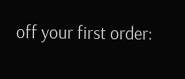off your first order: